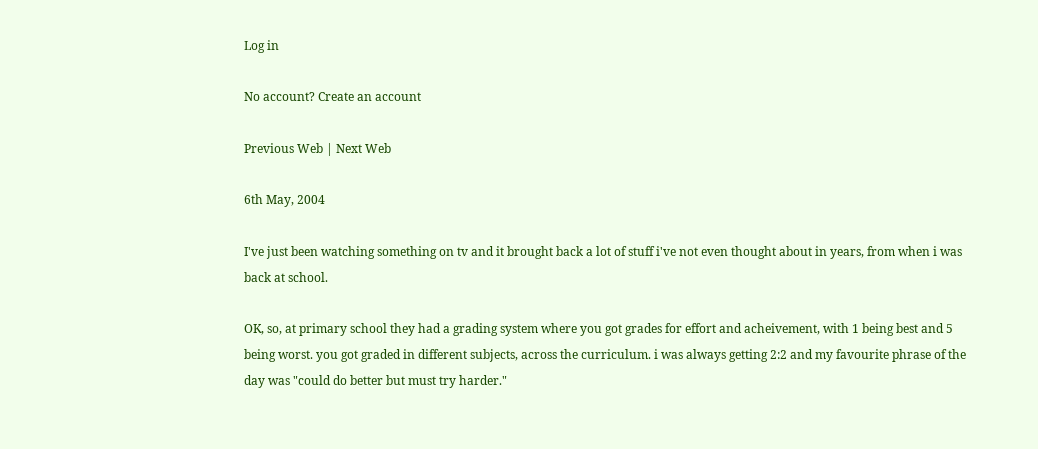Log in

No account? Create an account

Previous Web | Next Web

6th May, 2004

I've just been watching something on tv and it brought back a lot of stuff i've not even thought about in years, from when i was back at school.

OK, so, at primary school they had a grading system where you got grades for effort and acheivement, with 1 being best and 5 being worst. you got graded in different subjects, across the curriculum. i was always getting 2:2 and my favourite phrase of the day was "could do better but must try harder."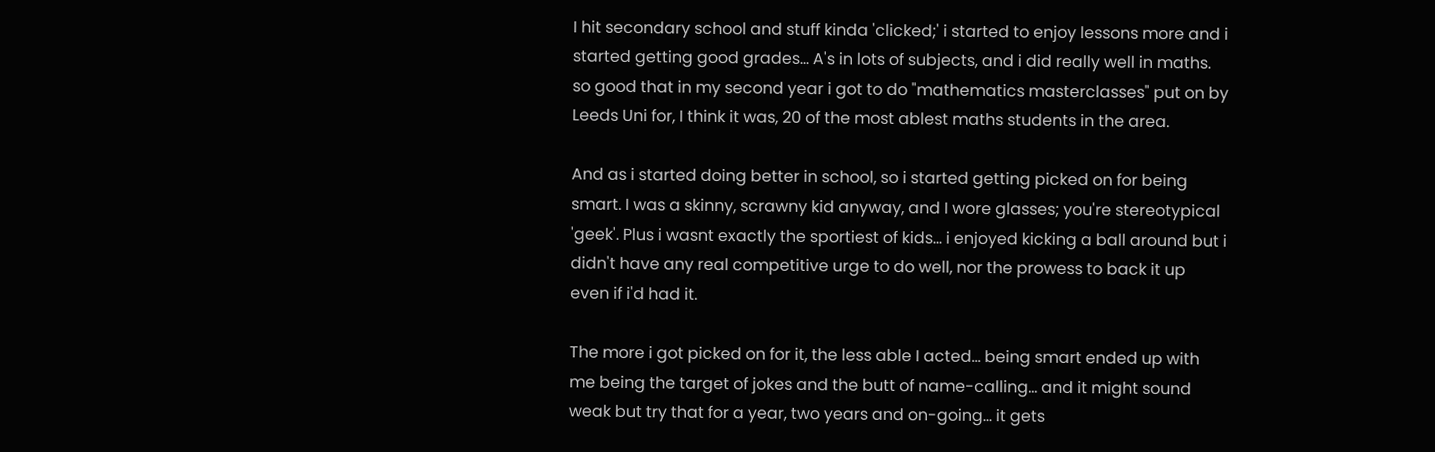I hit secondary school and stuff kinda 'clicked;' i started to enjoy lessons more and i started getting good grades... A's in lots of subjects, and i did really well in maths. so good that in my second year i got to do "mathematics masterclasses" put on by Leeds Uni for, I think it was, 20 of the most ablest maths students in the area.

And as i started doing better in school, so i started getting picked on for being smart. I was a skinny, scrawny kid anyway, and I wore glasses; you're stereotypical 'geek'. Plus i wasnt exactly the sportiest of kids... i enjoyed kicking a ball around but i didn't have any real competitive urge to do well, nor the prowess to back it up even if i'd had it.

The more i got picked on for it, the less able I acted... being smart ended up with me being the target of jokes and the butt of name-calling... and it might sound weak but try that for a year, two years and on-going... it gets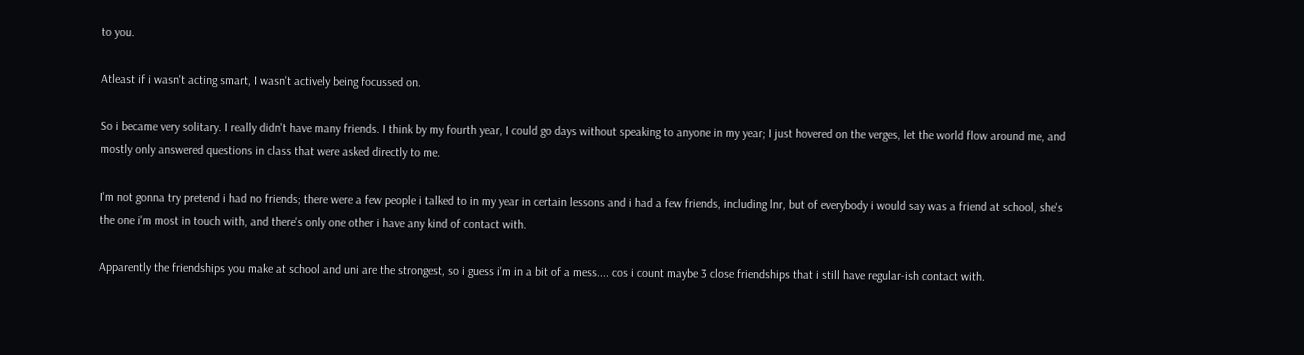to you.

Atleast if i wasn't acting smart, I wasn't actively being focussed on.

So i became very solitary. I really didn't have many friends. I think by my fourth year, I could go days without speaking to anyone in my year; I just hovered on the verges, let the world flow around me, and mostly only answered questions in class that were asked directly to me.

I'm not gonna try pretend i had no friends; there were a few people i talked to in my year in certain lessons and i had a few friends, including lnr, but of everybody i would say was a friend at school, she's the one i'm most in touch with, and there's only one other i have any kind of contact with.

Apparently the friendships you make at school and uni are the strongest, so i guess i'm in a bit of a mess.... cos i count maybe 3 close friendships that i still have regular-ish contact with.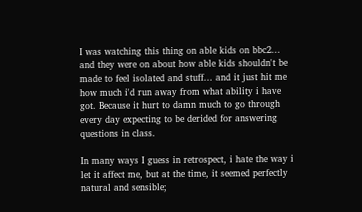I was watching this thing on able kids on bbc2... and they were on about how able kids shouldn't be made to feel isolated and stuff... and it just hit me how much i'd run away from what ability i have got. Because it hurt to damn much to go through every day expecting to be derided for answering questions in class.

In many ways I guess in retrospect, i hate the way i let it affect me, but at the time, it seemed perfectly natural and sensible;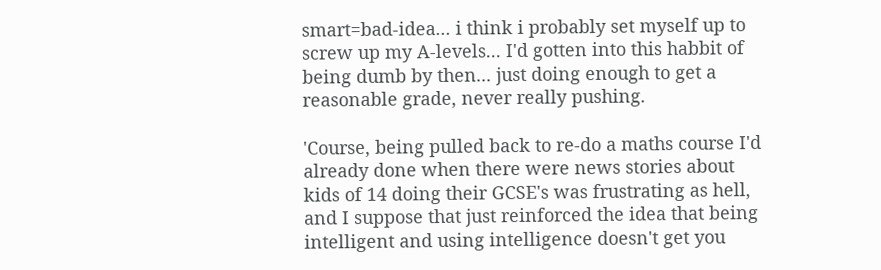smart=bad-idea... i think i probably set myself up to screw up my A-levels... I'd gotten into this habbit of being dumb by then... just doing enough to get a reasonable grade, never really pushing.

'Course, being pulled back to re-do a maths course I'd already done when there were news stories about kids of 14 doing their GCSE's was frustrating as hell, and I suppose that just reinforced the idea that being intelligent and using intelligence doesn't get you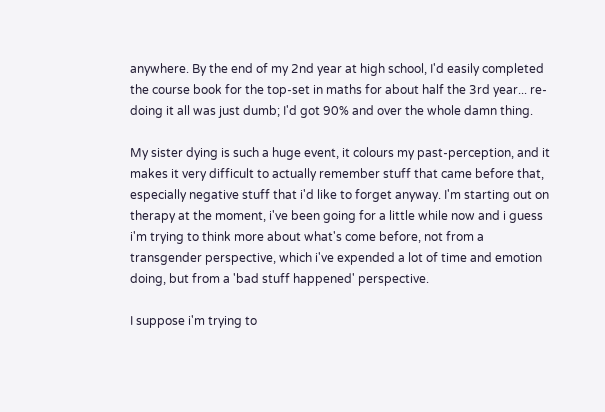anywhere. By the end of my 2nd year at high school, I'd easily completed the course book for the top-set in maths for about half the 3rd year... re-doing it all was just dumb; I'd got 90% and over the whole damn thing.

My sister dying is such a huge event, it colours my past-perception, and it makes it very difficult to actually remember stuff that came before that, especially negative stuff that i'd like to forget anyway. I'm starting out on therapy at the moment, i've been going for a little while now and i guess i'm trying to think more about what's come before, not from a transgender perspective, which i've expended a lot of time and emotion doing, but from a 'bad stuff happened' perspective.

I suppose i'm trying to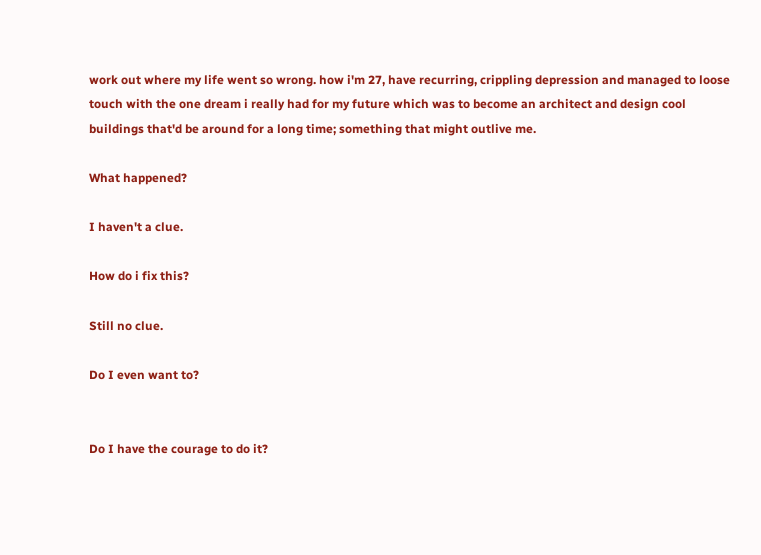work out where my life went so wrong. how i'm 27, have recurring, crippling depression and managed to loose touch with the one dream i really had for my future which was to become an architect and design cool buildings that'd be around for a long time; something that might outlive me.

What happened?

I haven't a clue.

How do i fix this?

Still no clue.

Do I even want to?


Do I have the courage to do it?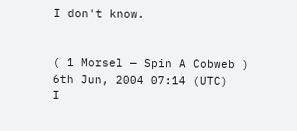I don't know.


( 1 Morsel — Spin A Cobweb )
6th Jun, 2004 07:14 (UTC)
I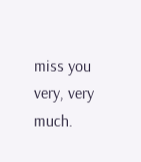miss you very, very much.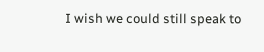I wish we could still speak to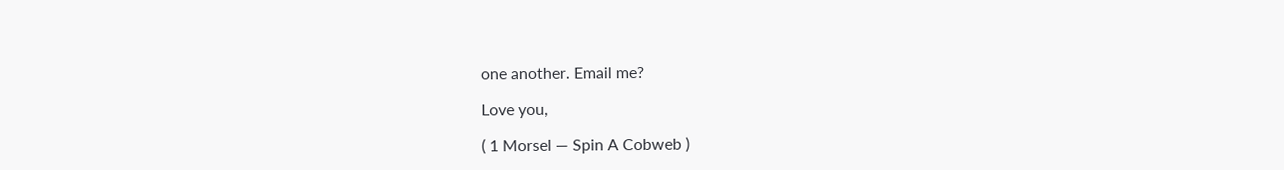one another. Email me?

Love you,

( 1 Morsel — Spin A Cobweb )